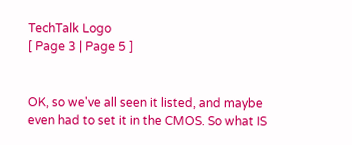TechTalk Logo
[ Page 3 | Page 5 ]


OK, so we've all seen it listed, and maybe even had to set it in the CMOS. So what IS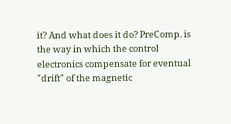it? And what does it do? PreComp. is the way in which the control electronics compensate for eventual "drift" of the magnetic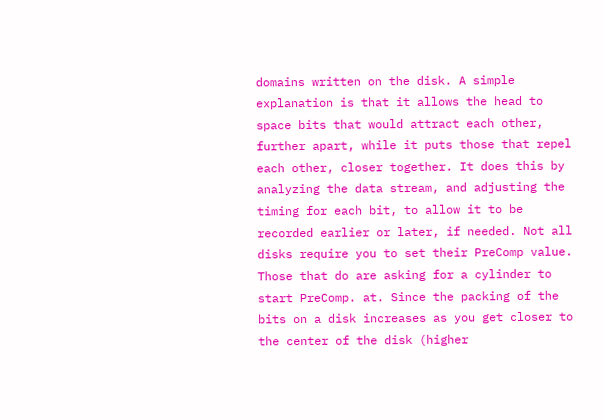domains written on the disk. A simple explanation is that it allows the head to space bits that would attract each other, further apart, while it puts those that repel each other, closer together. It does this by analyzing the data stream, and adjusting the timing for each bit, to allow it to be recorded earlier or later, if needed. Not all disks require you to set their PreComp value. Those that do are asking for a cylinder to start PreComp. at. Since the packing of the bits on a disk increases as you get closer to the center of the disk (higher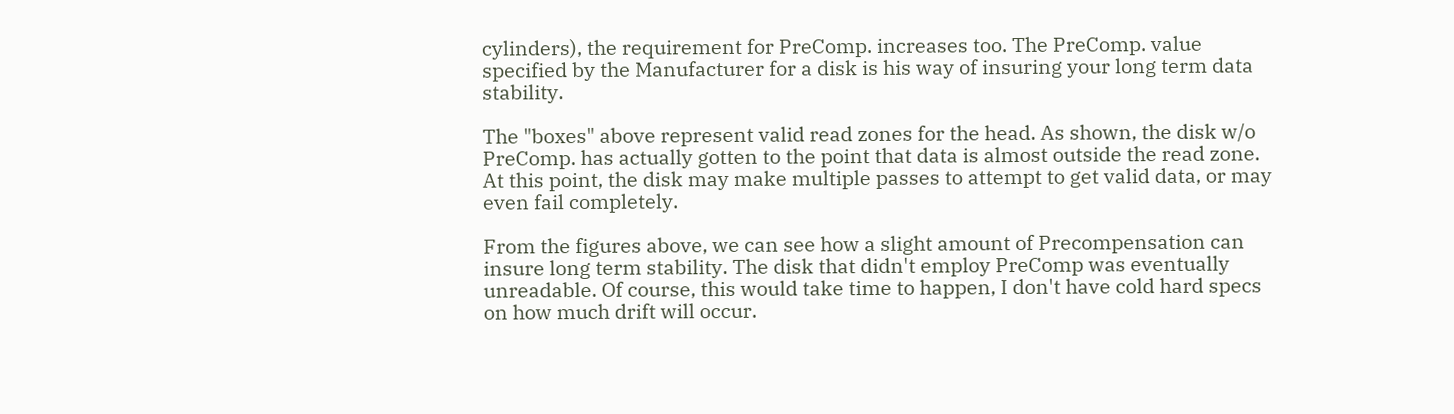cylinders), the requirement for PreComp. increases too. The PreComp. value specified by the Manufacturer for a disk is his way of insuring your long term data stability.

The "boxes" above represent valid read zones for the head. As shown, the disk w/o PreComp. has actually gotten to the point that data is almost outside the read zone. At this point, the disk may make multiple passes to attempt to get valid data, or may even fail completely.

From the figures above, we can see how a slight amount of Precompensation can insure long term stability. The disk that didn't employ PreComp was eventually unreadable. Of course, this would take time to happen, I don't have cold hard specs on how much drift will occur.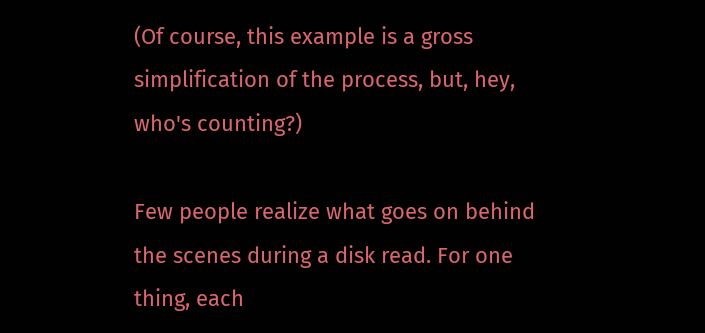(Of course, this example is a gross simplification of the process, but, hey, who's counting?)

Few people realize what goes on behind the scenes during a disk read. For one thing, each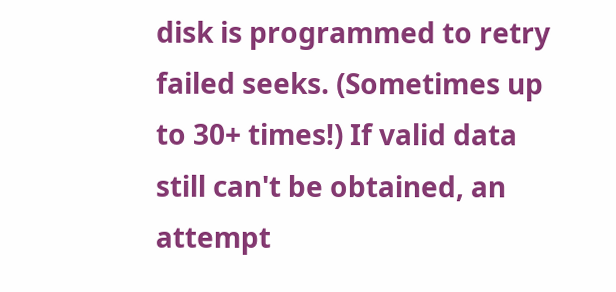disk is programmed to retry failed seeks. (Sometimes up to 30+ times!) If valid data still can't be obtained, an attempt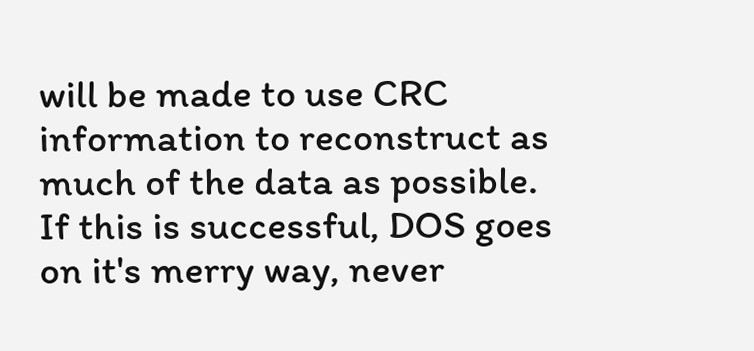will be made to use CRC information to reconstruct as much of the data as possible. If this is successful, DOS goes on it's merry way, never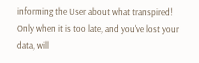informing the User about what transpired! Only when it is too late, and you've lost your data, will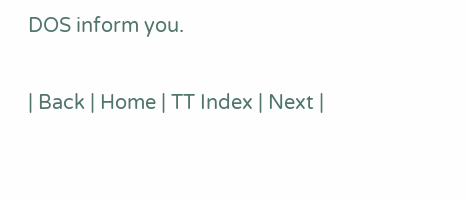DOS inform you.

| Back | Home | TT Index | Next |